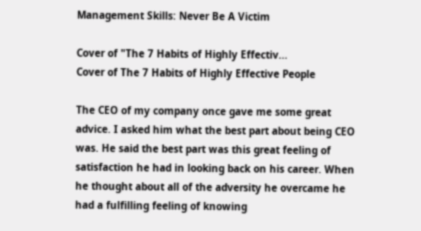Management Skills: Never Be A Victim

Cover of "The 7 Habits of Highly Effectiv...
Cover of The 7 Habits of Highly Effective People

The CEO of my company once gave me some great advice. I asked him what the best part about being CEO was. He said the best part was this great feeling of satisfaction he had in looking back on his career. When he thought about all of the adversity he overcame he had a fulfilling feeling of knowing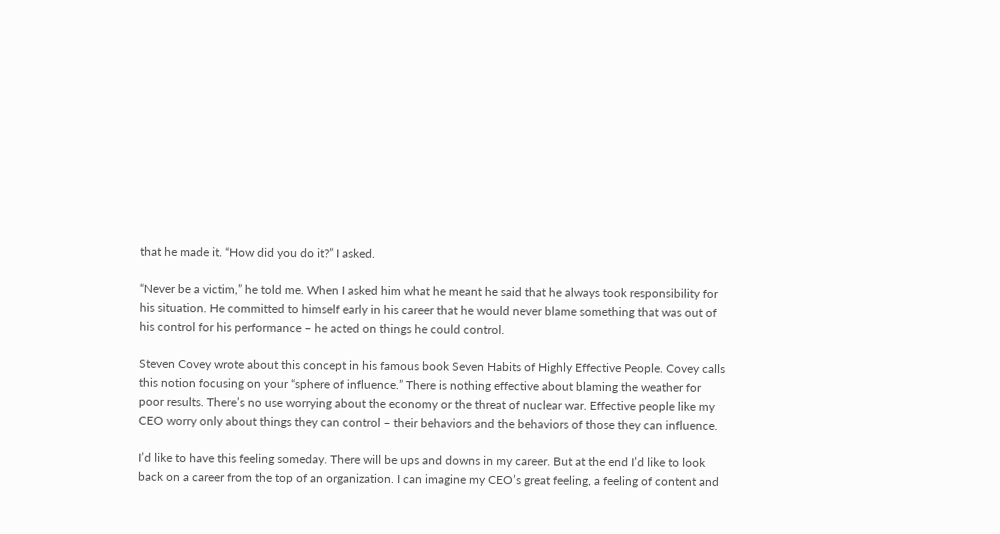that he made it. “How did you do it?” I asked.

“Never be a victim,” he told me. When I asked him what he meant he said that he always took responsibility for his situation. He committed to himself early in his career that he would never blame something that was out of his control for his performance – he acted on things he could control.

Steven Covey wrote about this concept in his famous book Seven Habits of Highly Effective People. Covey calls this notion focusing on your “sphere of influence.” There is nothing effective about blaming the weather for poor results. There’s no use worrying about the economy or the threat of nuclear war. Effective people like my CEO worry only about things they can control – their behaviors and the behaviors of those they can influence.

I’d like to have this feeling someday. There will be ups and downs in my career. But at the end I’d like to look back on a career from the top of an organization. I can imagine my CEO’s great feeling, a feeling of content and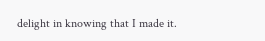delight in knowing that I made it.